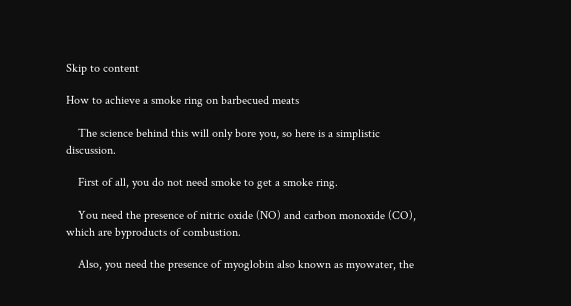Skip to content

How to achieve a smoke ring on barbecued meats

    The science behind this will only bore you, so here is a simplistic discussion.

    First of all, you do not need smoke to get a smoke ring.

    You need the presence of nitric oxide (NO) and carbon monoxide (CO), which are byproducts of combustion.

    Also, you need the presence of myoglobin also known as myowater, the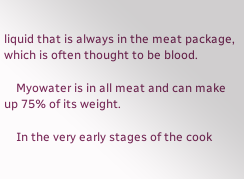liquid that is always in the meat package, which is often thought to be blood.

    Myowater is in all meat and can make up 75% of its weight.

    In the very early stages of the cook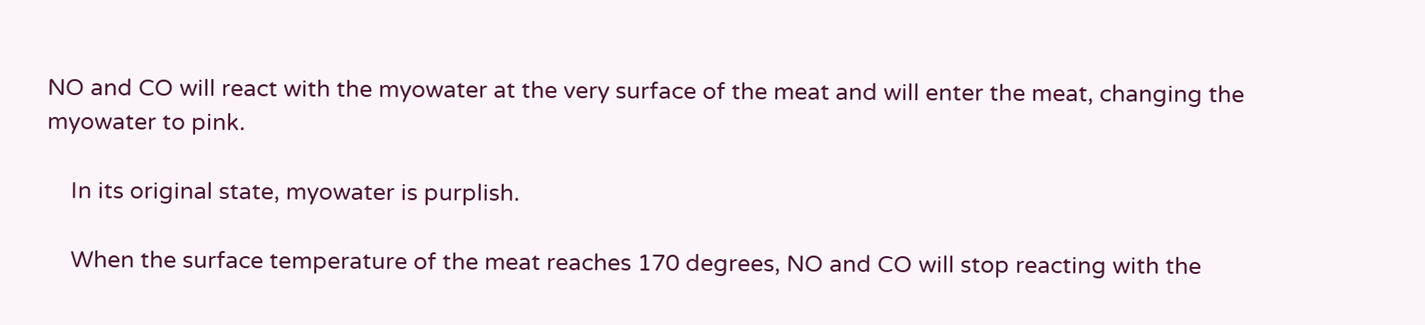NO and CO will react with the myowater at the very surface of the meat and will enter the meat, changing the myowater to pink.

    In its original state, myowater is purplish.

    When the surface temperature of the meat reaches 170 degrees, NO and CO will stop reacting with the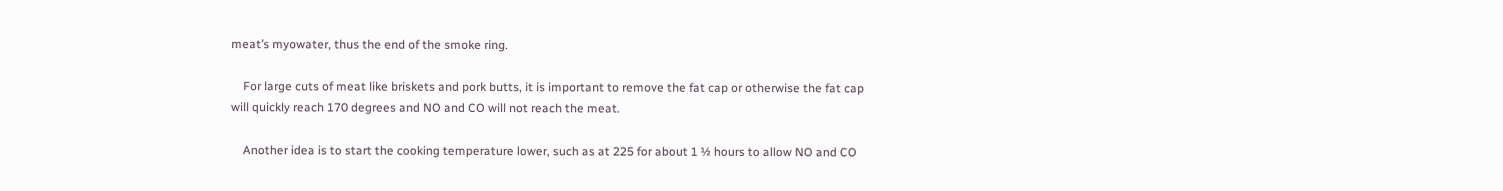meat’s myowater, thus the end of the smoke ring.

    For large cuts of meat like briskets and pork butts, it is important to remove the fat cap or otherwise the fat cap will quickly reach 170 degrees and NO and CO will not reach the meat.

    Another idea is to start the cooking temperature lower, such as at 225 for about 1 ½ hours to allow NO and CO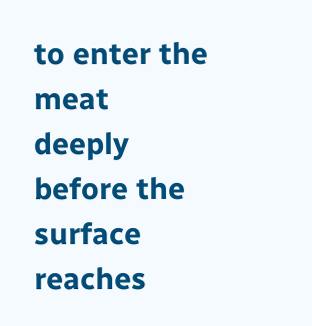to enter the meat deeply before the surface reaches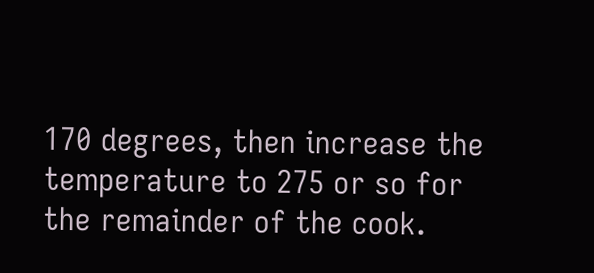170 degrees, then increase the temperature to 275 or so for the remainder of the cook.